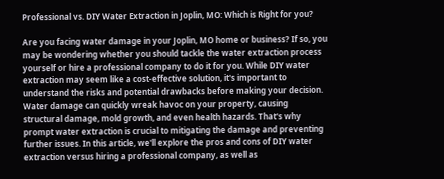Professional vs. DIY Water Extraction in Joplin, MO: Which is Right for you?

Are you facing water damage in your Joplin, MO home or business? If so, you may be wondering whether you should tackle the water extraction process yourself or hire a professional company to do it for you. While DIY water extraction may seem like a cost-effective solution, it's important to understand the risks and potential drawbacks before making your decision. Water damage can quickly wreak havoc on your property, causing structural damage, mold growth, and even health hazards. That's why prompt water extraction is crucial to mitigating the damage and preventing further issues. In this article, we'll explore the pros and cons of DIY water extraction versus hiring a professional company, as well as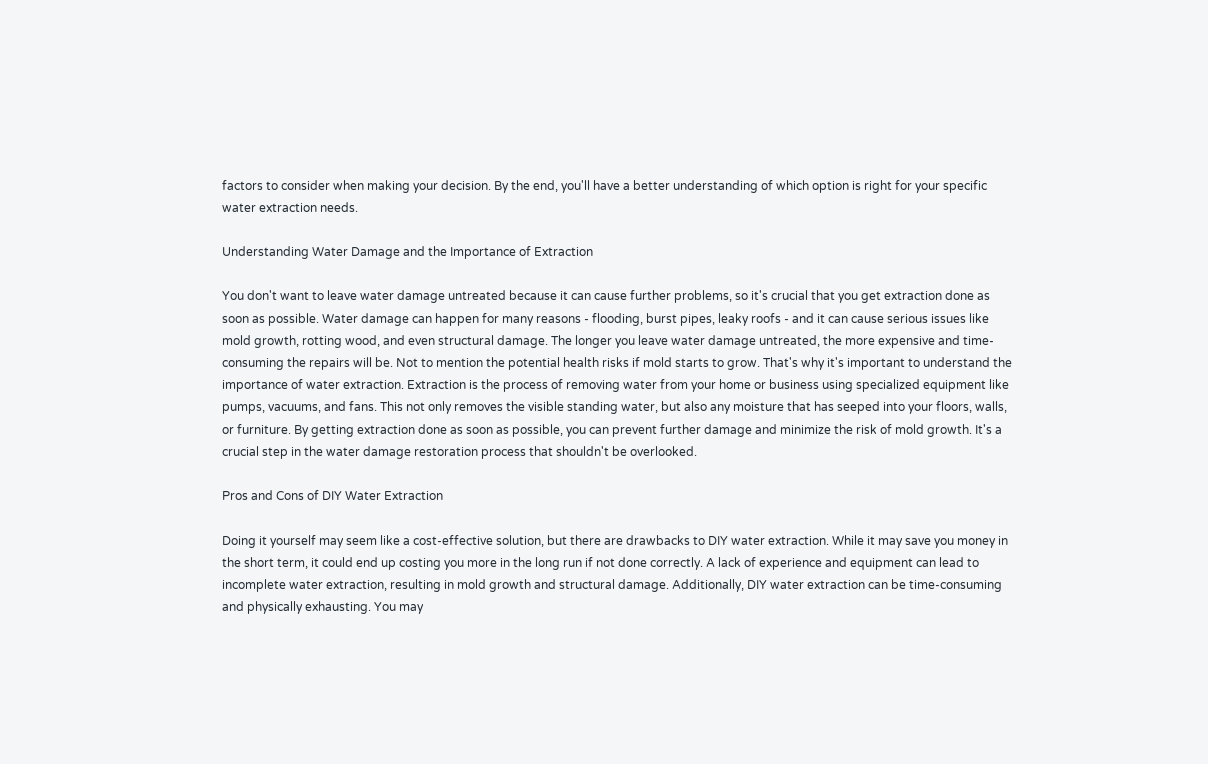factors to consider when making your decision. By the end, you'll have a better understanding of which option is right for your specific water extraction needs.

Understanding Water Damage and the Importance of Extraction

You don't want to leave water damage untreated because it can cause further problems, so it's crucial that you get extraction done as soon as possible. Water damage can happen for many reasons - flooding, burst pipes, leaky roofs - and it can cause serious issues like mold growth, rotting wood, and even structural damage. The longer you leave water damage untreated, the more expensive and time-consuming the repairs will be. Not to mention the potential health risks if mold starts to grow. That's why it's important to understand the importance of water extraction. Extraction is the process of removing water from your home or business using specialized equipment like pumps, vacuums, and fans. This not only removes the visible standing water, but also any moisture that has seeped into your floors, walls, or furniture. By getting extraction done as soon as possible, you can prevent further damage and minimize the risk of mold growth. It's a crucial step in the water damage restoration process that shouldn't be overlooked.

Pros and Cons of DIY Water Extraction

Doing it yourself may seem like a cost-effective solution, but there are drawbacks to DIY water extraction. While it may save you money in the short term, it could end up costing you more in the long run if not done correctly. A lack of experience and equipment can lead to incomplete water extraction, resulting in mold growth and structural damage. Additionally, DIY water extraction can be time-consuming and physically exhausting. You may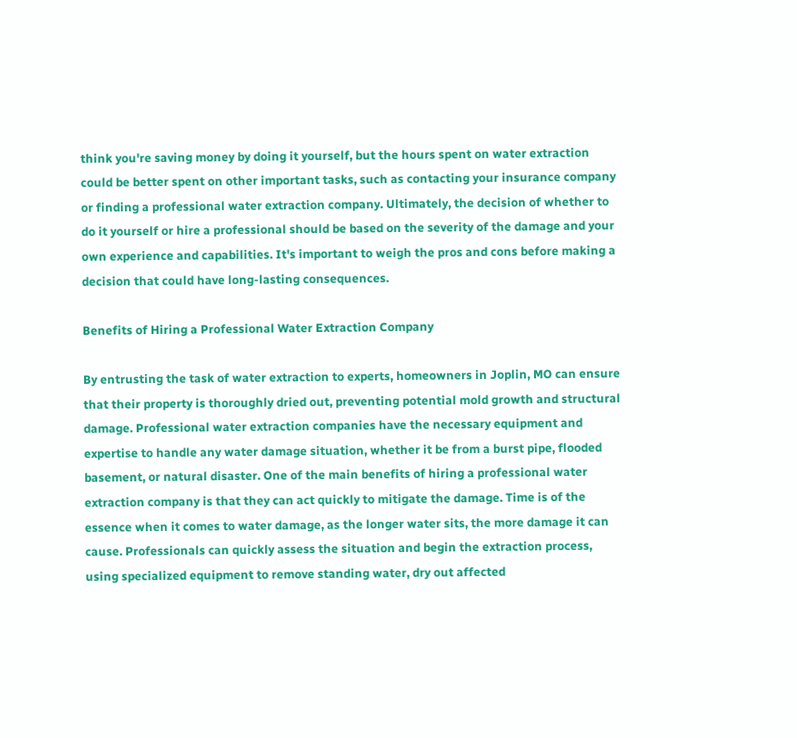think you're saving money by doing it yourself, but the hours spent on water extraction could be better spent on other important tasks, such as contacting your insurance company or finding a professional water extraction company. Ultimately, the decision of whether to do it yourself or hire a professional should be based on the severity of the damage and your own experience and capabilities. It's important to weigh the pros and cons before making a decision that could have long-lasting consequences.

Benefits of Hiring a Professional Water Extraction Company

By entrusting the task of water extraction to experts, homeowners in Joplin, MO can ensure that their property is thoroughly dried out, preventing potential mold growth and structural damage. Professional water extraction companies have the necessary equipment and expertise to handle any water damage situation, whether it be from a burst pipe, flooded basement, or natural disaster. One of the main benefits of hiring a professional water extraction company is that they can act quickly to mitigate the damage. Time is of the essence when it comes to water damage, as the longer water sits, the more damage it can cause. Professionals can quickly assess the situation and begin the extraction process, using specialized equipment to remove standing water, dry out affected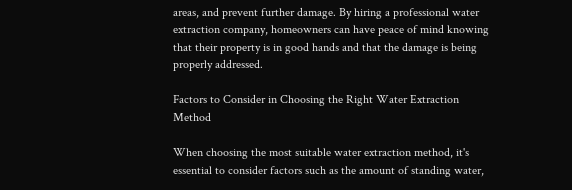areas, and prevent further damage. By hiring a professional water extraction company, homeowners can have peace of mind knowing that their property is in good hands and that the damage is being properly addressed.

Factors to Consider in Choosing the Right Water Extraction Method

When choosing the most suitable water extraction method, it's essential to consider factors such as the amount of standing water,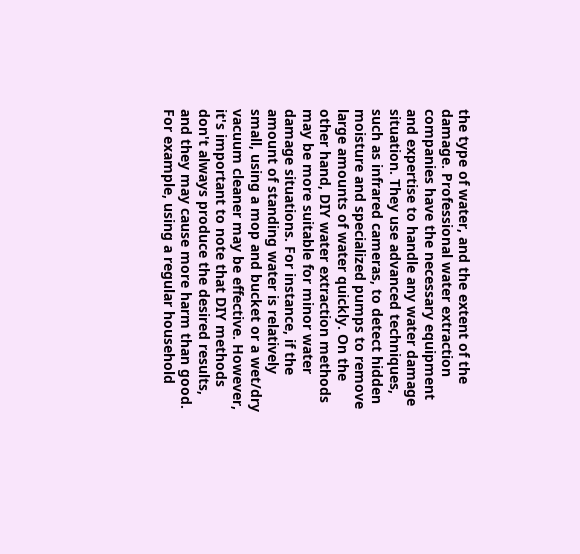the type of water, and the extent of the damage. Professional water extraction companies have the necessary equipment and expertise to handle any water damage situation. They use advanced techniques, such as infrared cameras, to detect hidden moisture and specialized pumps to remove large amounts of water quickly. On the other hand, DIY water extraction methods may be more suitable for minor water damage situations. For instance, if the amount of standing water is relatively small, using a mop and bucket or a wet/dry vacuum cleaner may be effective. However, it's important to note that DIY methods don't always produce the desired results, and they may cause more harm than good. For example, using a regular household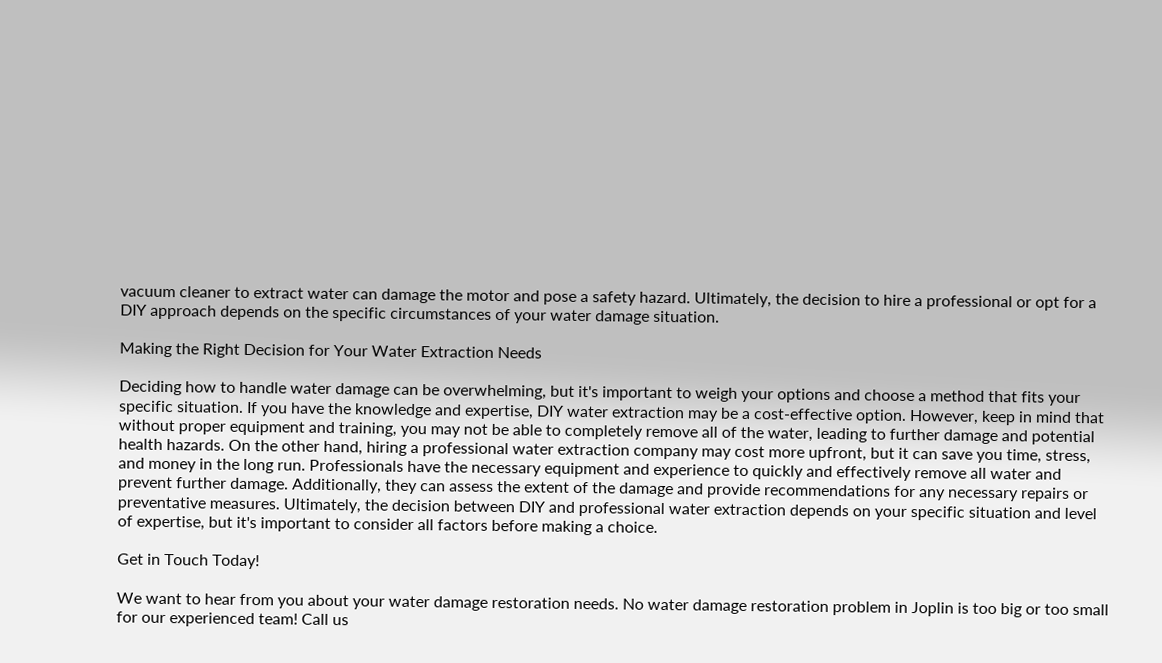vacuum cleaner to extract water can damage the motor and pose a safety hazard. Ultimately, the decision to hire a professional or opt for a DIY approach depends on the specific circumstances of your water damage situation.

Making the Right Decision for Your Water Extraction Needs

Deciding how to handle water damage can be overwhelming, but it's important to weigh your options and choose a method that fits your specific situation. If you have the knowledge and expertise, DIY water extraction may be a cost-effective option. However, keep in mind that without proper equipment and training, you may not be able to completely remove all of the water, leading to further damage and potential health hazards. On the other hand, hiring a professional water extraction company may cost more upfront, but it can save you time, stress, and money in the long run. Professionals have the necessary equipment and experience to quickly and effectively remove all water and prevent further damage. Additionally, they can assess the extent of the damage and provide recommendations for any necessary repairs or preventative measures. Ultimately, the decision between DIY and professional water extraction depends on your specific situation and level of expertise, but it's important to consider all factors before making a choice.

Get in Touch Today!

We want to hear from you about your water damage restoration needs. No water damage restoration problem in Joplin is too big or too small for our experienced team! Call us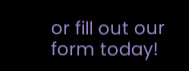or fill out our form today!